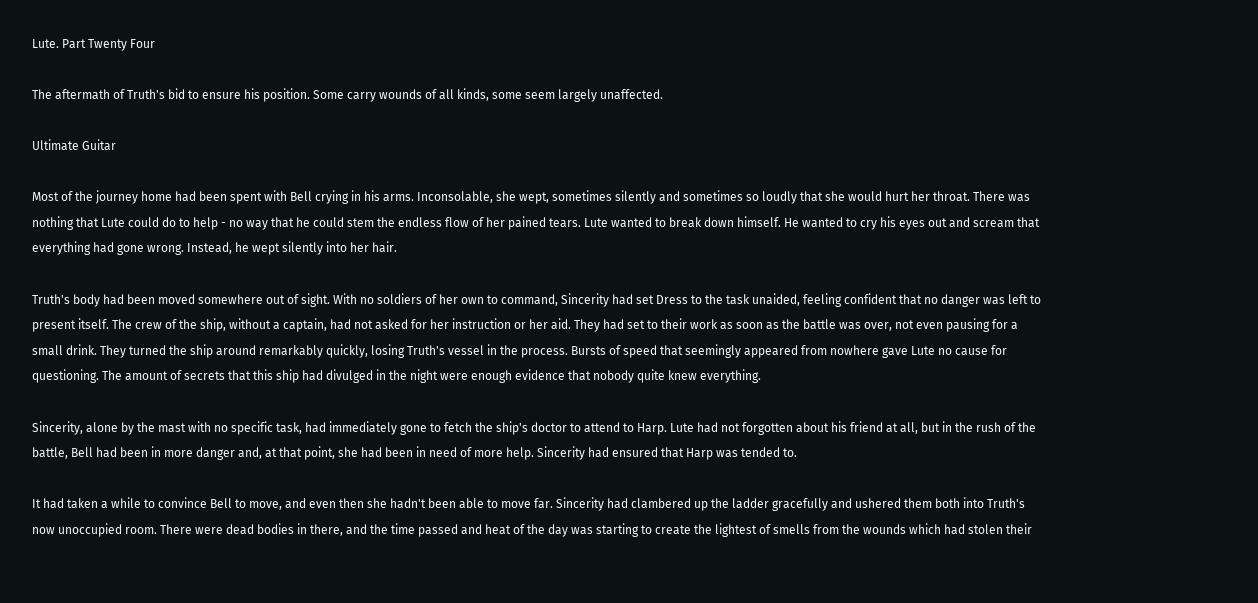Lute. Part Twenty Four

The aftermath of Truth's bid to ensure his position. Some carry wounds of all kinds, some seem largely unaffected.

Ultimate Guitar

Most of the journey home had been spent with Bell crying in his arms. Inconsolable, she wept, sometimes silently and sometimes so loudly that she would hurt her throat. There was nothing that Lute could do to help - no way that he could stem the endless flow of her pained tears. Lute wanted to break down himself. He wanted to cry his eyes out and scream that everything had gone wrong. Instead, he wept silently into her hair.

Truth's body had been moved somewhere out of sight. With no soldiers of her own to command, Sincerity had set Dress to the task unaided, feeling confident that no danger was left to present itself. The crew of the ship, without a captain, had not asked for her instruction or her aid. They had set to their work as soon as the battle was over, not even pausing for a small drink. They turned the ship around remarkably quickly, losing Truth's vessel in the process. Bursts of speed that seemingly appeared from nowhere gave Lute no cause for questioning. The amount of secrets that this ship had divulged in the night were enough evidence that nobody quite knew everything.

Sincerity, alone by the mast with no specific task, had immediately gone to fetch the ship's doctor to attend to Harp. Lute had not forgotten about his friend at all, but in the rush of the battle, Bell had been in more danger and, at that point, she had been in need of more help. Sincerity had ensured that Harp was tended to.

It had taken a while to convince Bell to move, and even then she hadn't been able to move far. Sincerity had clambered up the ladder gracefully and ushered them both into Truth's now unoccupied room. There were dead bodies in there, and the time passed and heat of the day was starting to create the lightest of smells from the wounds which had stolen their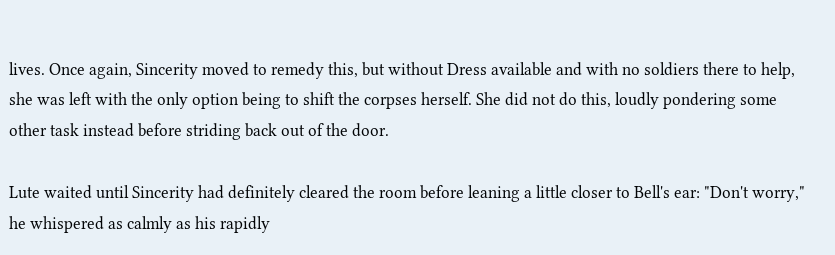lives. Once again, Sincerity moved to remedy this, but without Dress available and with no soldiers there to help, she was left with the only option being to shift the corpses herself. She did not do this, loudly pondering some other task instead before striding back out of the door.

Lute waited until Sincerity had definitely cleared the room before leaning a little closer to Bell's ear: "Don't worry," he whispered as calmly as his rapidly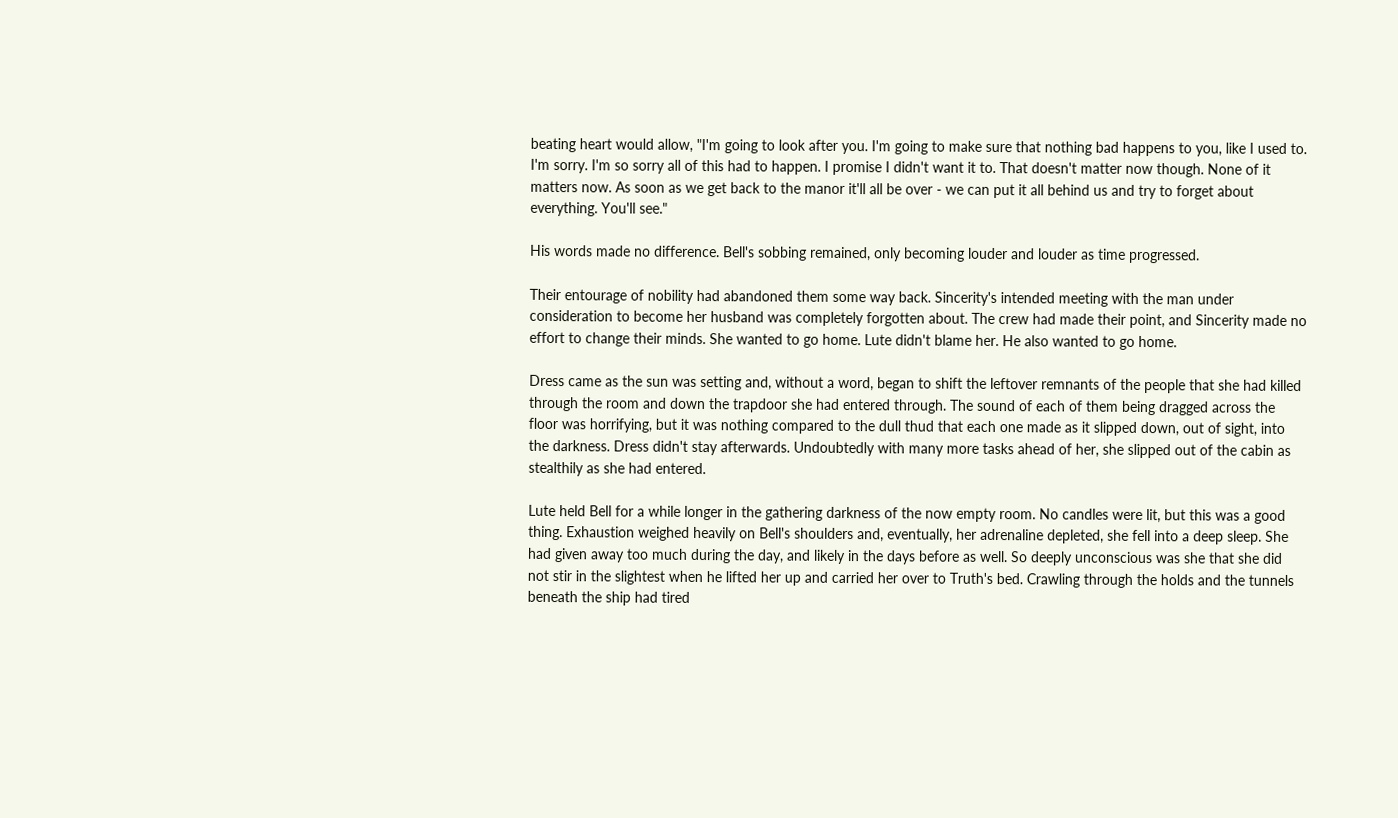beating heart would allow, "I'm going to look after you. I'm going to make sure that nothing bad happens to you, like I used to. I'm sorry. I'm so sorry all of this had to happen. I promise I didn't want it to. That doesn't matter now though. None of it matters now. As soon as we get back to the manor it'll all be over - we can put it all behind us and try to forget about everything. You'll see."

His words made no difference. Bell's sobbing remained, only becoming louder and louder as time progressed.

Their entourage of nobility had abandoned them some way back. Sincerity's intended meeting with the man under consideration to become her husband was completely forgotten about. The crew had made their point, and Sincerity made no effort to change their minds. She wanted to go home. Lute didn't blame her. He also wanted to go home.

Dress came as the sun was setting and, without a word, began to shift the leftover remnants of the people that she had killed through the room and down the trapdoor she had entered through. The sound of each of them being dragged across the floor was horrifying, but it was nothing compared to the dull thud that each one made as it slipped down, out of sight, into the darkness. Dress didn't stay afterwards. Undoubtedly with many more tasks ahead of her, she slipped out of the cabin as stealthily as she had entered.

Lute held Bell for a while longer in the gathering darkness of the now empty room. No candles were lit, but this was a good thing. Exhaustion weighed heavily on Bell's shoulders and, eventually, her adrenaline depleted, she fell into a deep sleep. She had given away too much during the day, and likely in the days before as well. So deeply unconscious was she that she did not stir in the slightest when he lifted her up and carried her over to Truth's bed. Crawling through the holds and the tunnels beneath the ship had tired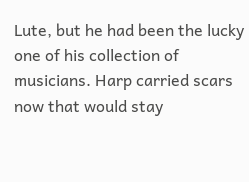Lute, but he had been the lucky one of his collection of musicians. Harp carried scars now that would stay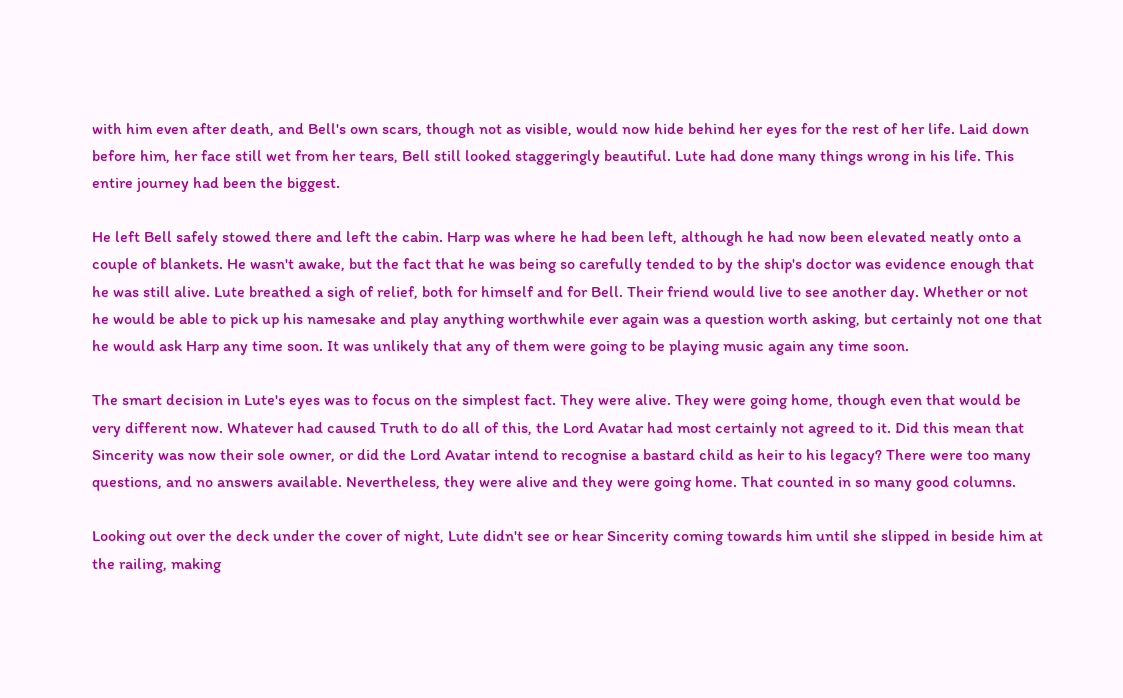with him even after death, and Bell's own scars, though not as visible, would now hide behind her eyes for the rest of her life. Laid down before him, her face still wet from her tears, Bell still looked staggeringly beautiful. Lute had done many things wrong in his life. This entire journey had been the biggest.

He left Bell safely stowed there and left the cabin. Harp was where he had been left, although he had now been elevated neatly onto a couple of blankets. He wasn't awake, but the fact that he was being so carefully tended to by the ship's doctor was evidence enough that he was still alive. Lute breathed a sigh of relief, both for himself and for Bell. Their friend would live to see another day. Whether or not he would be able to pick up his namesake and play anything worthwhile ever again was a question worth asking, but certainly not one that he would ask Harp any time soon. It was unlikely that any of them were going to be playing music again any time soon.

The smart decision in Lute's eyes was to focus on the simplest fact. They were alive. They were going home, though even that would be very different now. Whatever had caused Truth to do all of this, the Lord Avatar had most certainly not agreed to it. Did this mean that Sincerity was now their sole owner, or did the Lord Avatar intend to recognise a bastard child as heir to his legacy? There were too many questions, and no answers available. Nevertheless, they were alive and they were going home. That counted in so many good columns.

Looking out over the deck under the cover of night, Lute didn't see or hear Sincerity coming towards him until she slipped in beside him at the railing, making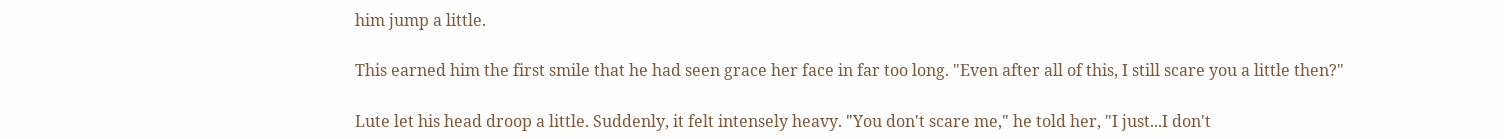him jump a little.

This earned him the first smile that he had seen grace her face in far too long. "Even after all of this, I still scare you a little then?"

Lute let his head droop a little. Suddenly, it felt intensely heavy. "You don't scare me," he told her, "I just...I don't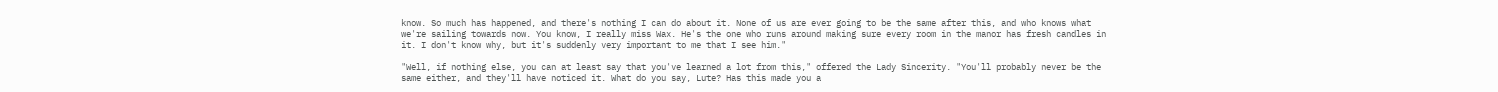know. So much has happened, and there's nothing I can do about it. None of us are ever going to be the same after this, and who knows what we're sailing towards now. You know, I really miss Wax. He's the one who runs around making sure every room in the manor has fresh candles in it. I don't know why, but it's suddenly very important to me that I see him."

"Well, if nothing else, you can at least say that you've learned a lot from this," offered the Lady Sincerity. "You'll probably never be the same either, and they'll have noticed it. What do you say, Lute? Has this made you a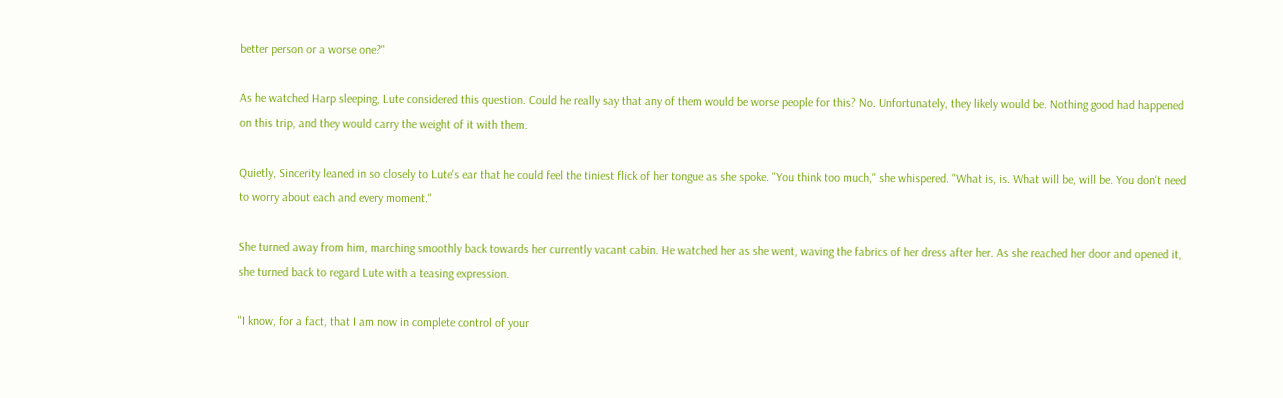better person or a worse one?"

As he watched Harp sleeping, Lute considered this question. Could he really say that any of them would be worse people for this? No. Unfortunately, they likely would be. Nothing good had happened on this trip, and they would carry the weight of it with them.

Quietly, Sincerity leaned in so closely to Lute's ear that he could feel the tiniest flick of her tongue as she spoke. "You think too much," she whispered. "What is, is. What will be, will be. You don't need to worry about each and every moment."

She turned away from him, marching smoothly back towards her currently vacant cabin. He watched her as she went, waving the fabrics of her dress after her. As she reached her door and opened it, she turned back to regard Lute with a teasing expression.

"I know, for a fact, that I am now in complete control of your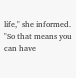life," she informed. "So that means you can have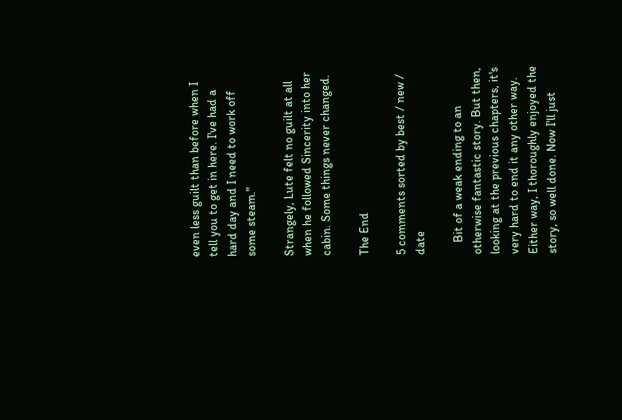even less guilt than before when I tell you to get in here. I've had a hard day and I need to work off some steam."

Strangely, Lute felt no guilt at all when he followed Sincerity into her cabin. Some things never changed.

The End

5 comments sorted by best / new / date

    Bit of a weak ending to an otherwise fantastic story. But then, looking at the previous chapters, it's very hard to end it any other way. Either way, I thoroughly enjoyed the story, so well done. Now I'll just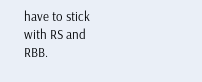have to stick with RS and RBB.